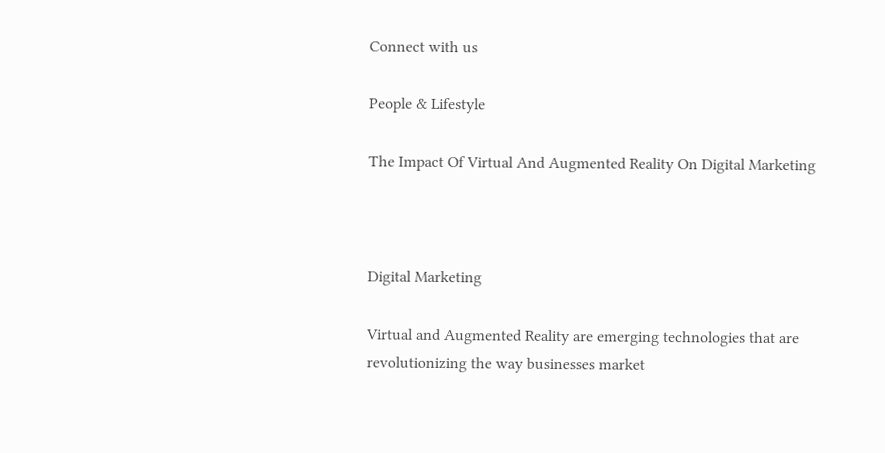Connect with us

People & Lifestyle

The Impact Of Virtual And Augmented Reality On Digital Marketing



Digital Marketing

Virtual and Augmented Reality are emerging technologies that are revolutionizing the way businesses market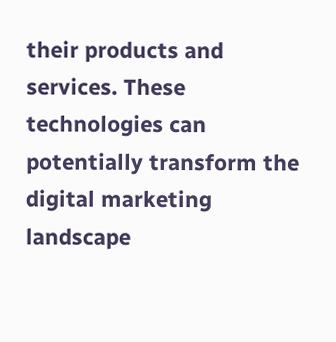their products and services. These technologies can potentially transform the digital marketing landscape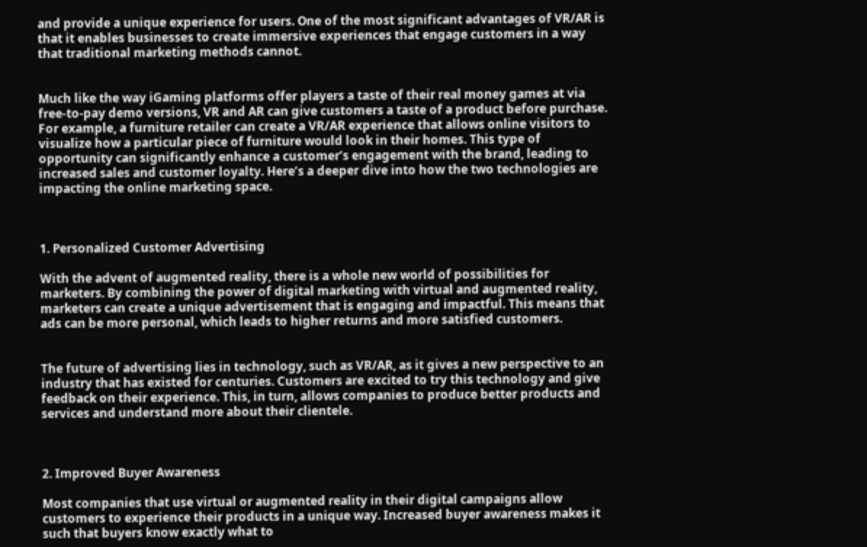and provide a unique experience for users. One of the most significant advantages of VR/AR is that it enables businesses to create immersive experiences that engage customers in a way that traditional marketing methods cannot.


Much like the way iGaming platforms offer players a taste of their real money games at via free-to-pay demo versions, VR and AR can give customers a taste of a product before purchase. For example, a furniture retailer can create a VR/AR experience that allows online visitors to visualize how a particular piece of furniture would look in their homes. This type of opportunity can significantly enhance a customer’s engagement with the brand, leading to increased sales and customer loyalty. Here’s a deeper dive into how the two technologies are impacting the online marketing space.



1. Personalized Customer Advertising

With the advent of augmented reality, there is a whole new world of possibilities for marketers. By combining the power of digital marketing with virtual and augmented reality, marketers can create a unique advertisement that is engaging and impactful. This means that ads can be more personal, which leads to higher returns and more satisfied customers.


The future of advertising lies in technology, such as VR/AR, as it gives a new perspective to an industry that has existed for centuries. Customers are excited to try this technology and give feedback on their experience. This, in turn, allows companies to produce better products and services and understand more about their clientele.



2. Improved Buyer Awareness

Most companies that use virtual or augmented reality in their digital campaigns allow customers to experience their products in a unique way. Increased buyer awareness makes it such that buyers know exactly what to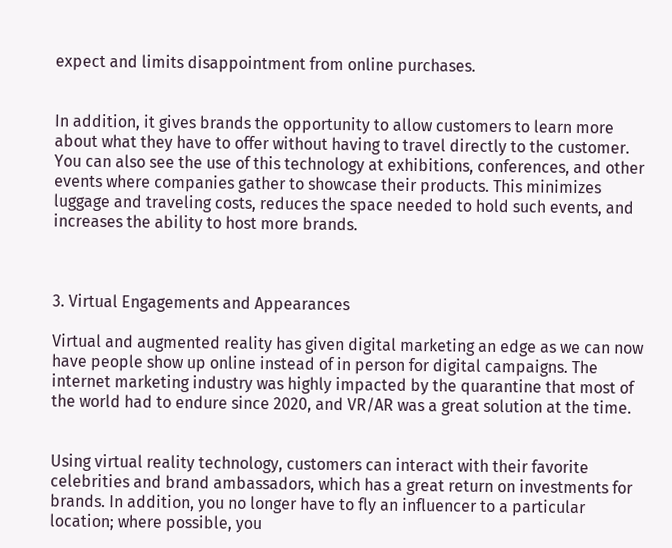expect and limits disappointment from online purchases.


In addition, it gives brands the opportunity to allow customers to learn more about what they have to offer without having to travel directly to the customer. You can also see the use of this technology at exhibitions, conferences, and other events where companies gather to showcase their products. This minimizes luggage and traveling costs, reduces the space needed to hold such events, and increases the ability to host more brands.



3. Virtual Engagements and Appearances

Virtual and augmented reality has given digital marketing an edge as we can now have people show up online instead of in person for digital campaigns. The internet marketing industry was highly impacted by the quarantine that most of the world had to endure since 2020, and VR/AR was a great solution at the time.


Using virtual reality technology, customers can interact with their favorite celebrities and brand ambassadors, which has a great return on investments for brands. In addition, you no longer have to fly an influencer to a particular location; where possible, you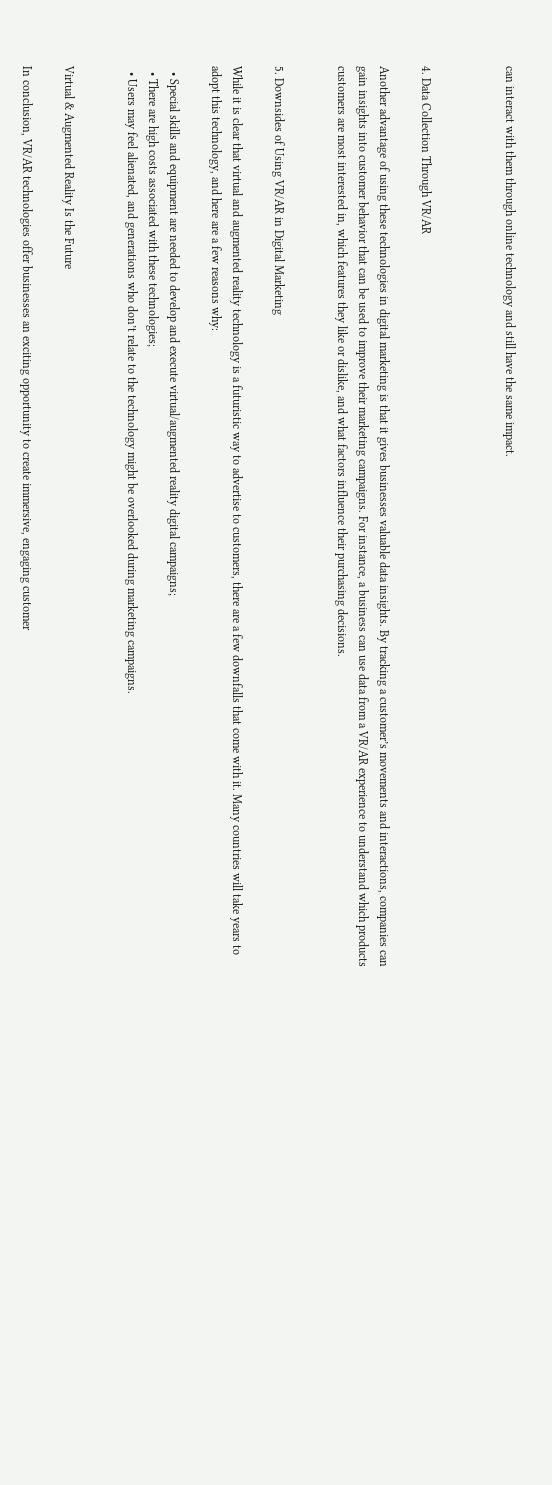can interact with them through online technology and still have the same impact.



4. Data Collection Through VR/AR

Another advantage of using these technologies in digital marketing is that it gives businesses valuable data insights. By tracking a customer’s movements and interactions, companies can gain insights into customer behavior that can be used to improve their marketing campaigns. For instance, a business can use data from a VR/AR experience to understand which products customers are most interested in, which features they like or dislike, and what factors influence their purchasing decisions.


5. Downsides of Using VR/AR in Digital Marketing

While it is clear that virtual and augmented reality technology is a futuristic way to advertise to customers, there are a few downfalls that come with it. Many countries will take years to adopt this technology, and here are a few reasons why:

  • Special skills and equipment are needed to develop and execute virtual/augmented reality digital campaigns;
  • There are high costs associated with these technologies;
  • Users may feel alienated, and generations who don’t relate to the technology might be overlooked during marketing campaigns.


Virtual & Augmented Reality Is the Future

In conclusion, VR/AR technologies offer businesses an exciting opportunity to create immersive, engaging customer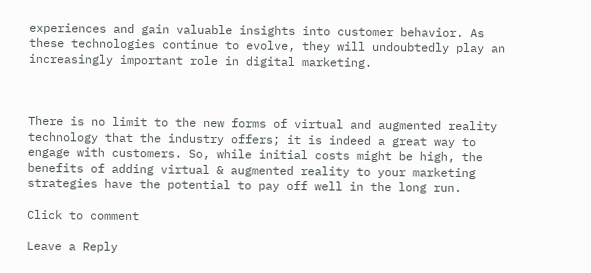experiences and gain valuable insights into customer behavior. As these technologies continue to evolve, they will undoubtedly play an increasingly important role in digital marketing.



There is no limit to the new forms of virtual and augmented reality technology that the industry offers; it is indeed a great way to engage with customers. So, while initial costs might be high, the benefits of adding virtual & augmented reality to your marketing strategies have the potential to pay off well in the long run.

Click to comment

Leave a Reply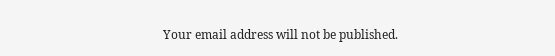Your email address will not be published.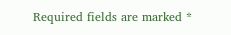Required fields are marked *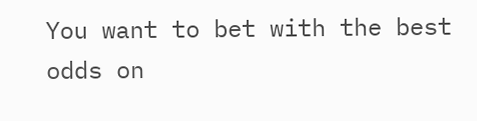You want to bet with the best odds on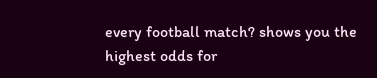every football match? shows you the highest odds for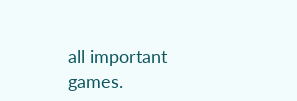all important games.